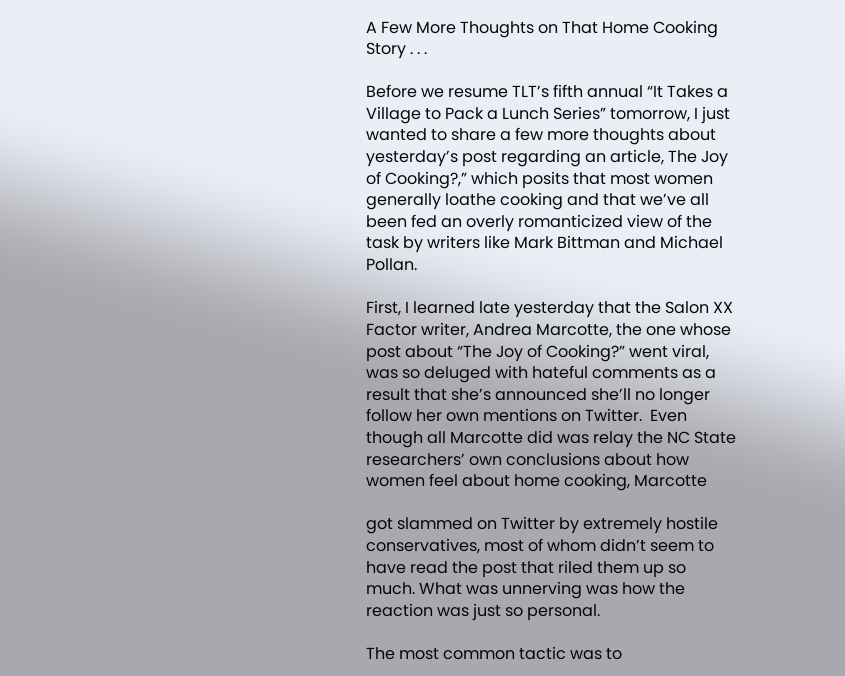A Few More Thoughts on That Home Cooking Story . . .

Before we resume TLT’s fifth annual “It Takes a Village to Pack a Lunch Series” tomorrow, I just wanted to share a few more thoughts about yesterday’s post regarding an article, The Joy of Cooking?,” which posits that most women generally loathe cooking and that we’ve all been fed an overly romanticized view of the task by writers like Mark Bittman and Michael Pollan.

First, I learned late yesterday that the Salon XX Factor writer, Andrea Marcotte, the one whose post about “The Joy of Cooking?” went viral, was so deluged with hateful comments as a result that she’s announced she’ll no longer follow her own mentions on Twitter.  Even though all Marcotte did was relay the NC State researchers’ own conclusions about how women feel about home cooking, Marcotte

got slammed on Twitter by extremely hostile conservatives, most of whom didn’t seem to have read the post that riled them up so much. What was unnerving was how the reaction was just so personal.

The most common tactic was to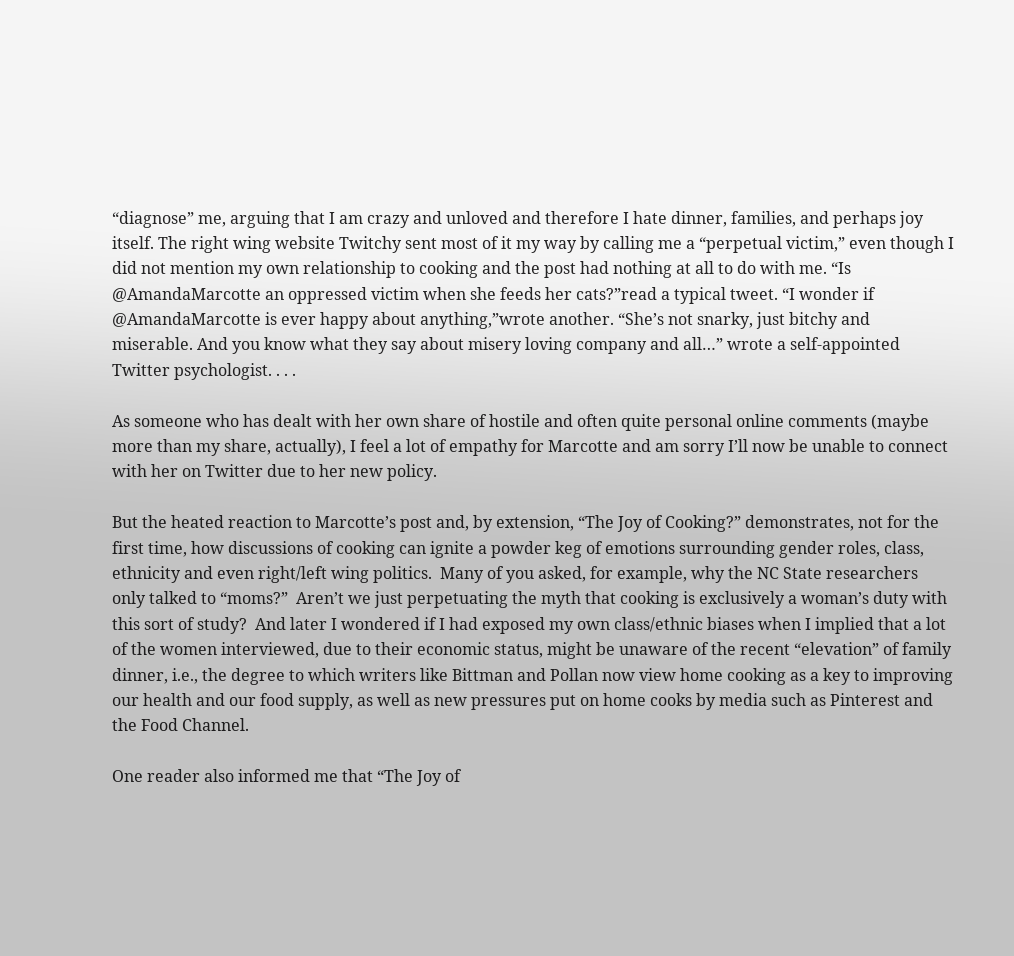“diagnose” me, arguing that I am crazy and unloved and therefore I hate dinner, families, and perhaps joy itself. The right wing website Twitchy sent most of it my way by calling me a “perpetual victim,” even though I did not mention my own relationship to cooking and the post had nothing at all to do with me. “Is @AmandaMarcotte an oppressed victim when she feeds her cats?”read a typical tweet. “I wonder if @AmandaMarcotte is ever happy about anything,”wrote another. “She’s not snarky, just bitchy and miserable. And you know what they say about misery loving company and all…” wrote a self-appointed Twitter psychologist. . . .

As someone who has dealt with her own share of hostile and often quite personal online comments (maybe more than my share, actually), I feel a lot of empathy for Marcotte and am sorry I’ll now be unable to connect with her on Twitter due to her new policy.

But the heated reaction to Marcotte’s post and, by extension, “The Joy of Cooking?” demonstrates, not for the first time, how discussions of cooking can ignite a powder keg of emotions surrounding gender roles, class, ethnicity and even right/left wing politics.  Many of you asked, for example, why the NC State researchers only talked to “moms?”  Aren’t we just perpetuating the myth that cooking is exclusively a woman’s duty with this sort of study?  And later I wondered if I had exposed my own class/ethnic biases when I implied that a lot of the women interviewed, due to their economic status, might be unaware of the recent “elevation” of family dinner, i.e., the degree to which writers like Bittman and Pollan now view home cooking as a key to improving our health and our food supply, as well as new pressures put on home cooks by media such as Pinterest and the Food Channel.

One reader also informed me that “The Joy of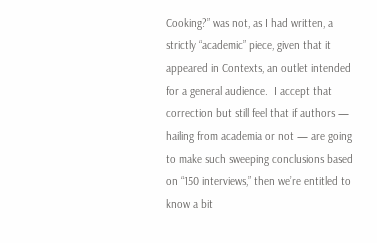Cooking?” was not, as I had written, a strictly “academic” piece, given that it appeared in Contexts, an outlet intended for a general audience.  I accept that correction but still feel that if authors — hailing from academia or not — are going to make such sweeping conclusions based on “150 interviews,” then we’re entitled to know a bit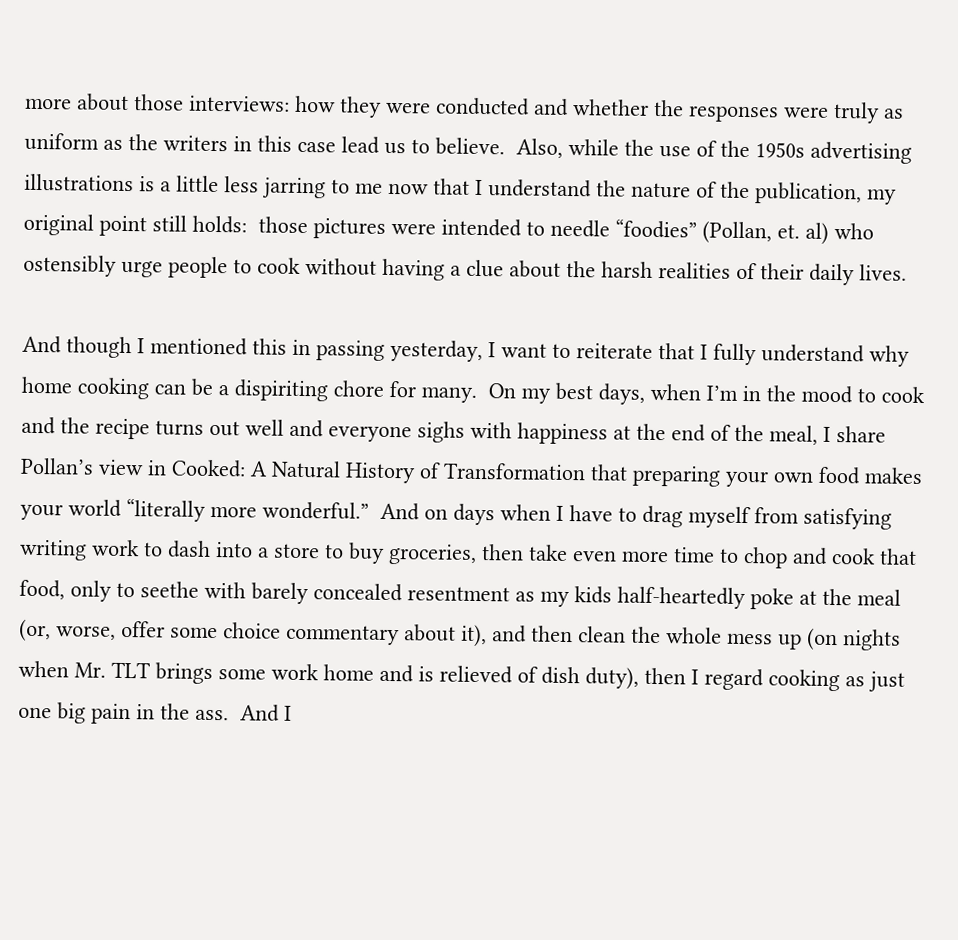more about those interviews: how they were conducted and whether the responses were truly as uniform as the writers in this case lead us to believe.  Also, while the use of the 1950s advertising illustrations is a little less jarring to me now that I understand the nature of the publication, my original point still holds:  those pictures were intended to needle “foodies” (Pollan, et. al) who ostensibly urge people to cook without having a clue about the harsh realities of their daily lives.

And though I mentioned this in passing yesterday, I want to reiterate that I fully understand why home cooking can be a dispiriting chore for many.  On my best days, when I’m in the mood to cook and the recipe turns out well and everyone sighs with happiness at the end of the meal, I share Pollan’s view in Cooked: A Natural History of Transformation that preparing your own food makes your world “literally more wonderful.”  And on days when I have to drag myself from satisfying writing work to dash into a store to buy groceries, then take even more time to chop and cook that food, only to seethe with barely concealed resentment as my kids half-heartedly poke at the meal (or, worse, offer some choice commentary about it), and then clean the whole mess up (on nights when Mr. TLT brings some work home and is relieved of dish duty), then I regard cooking as just one big pain in the ass.  And I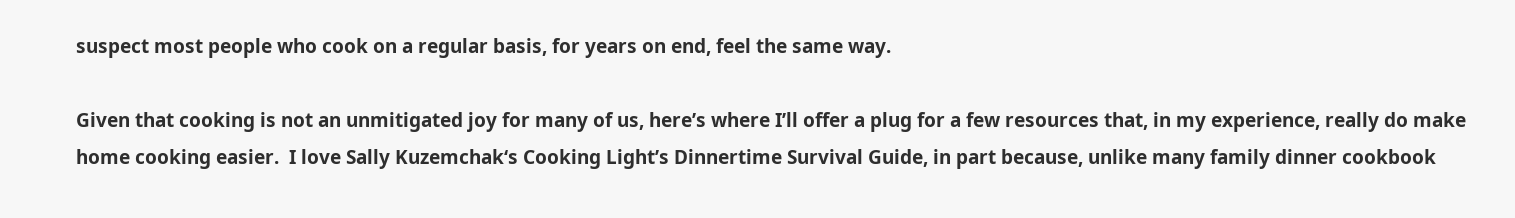suspect most people who cook on a regular basis, for years on end, feel the same way.

Given that cooking is not an unmitigated joy for many of us, here’s where I’ll offer a plug for a few resources that, in my experience, really do make home cooking easier.  I love Sally Kuzemchak‘s Cooking Light’s Dinnertime Survival Guide, in part because, unlike many family dinner cookbook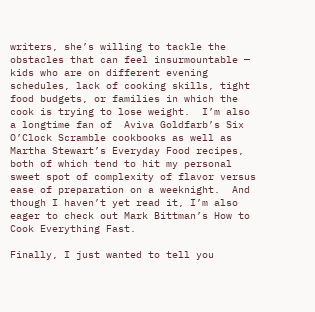writers, she’s willing to tackle the obstacles that can feel insurmountable — kids who are on different evening schedules, lack of cooking skills, tight food budgets, or families in which the cook is trying to lose weight.  I’m also a longtime fan of  Aviva Goldfarb’s Six O’Clock Scramble cookbooks as well as Martha Stewart’s Everyday Food recipes, both of which tend to hit my personal sweet spot of complexity of flavor versus ease of preparation on a weeknight.  And though I haven’t yet read it, I’m also eager to check out Mark Bittman’s How to Cook Everything Fast.

Finally, I just wanted to tell you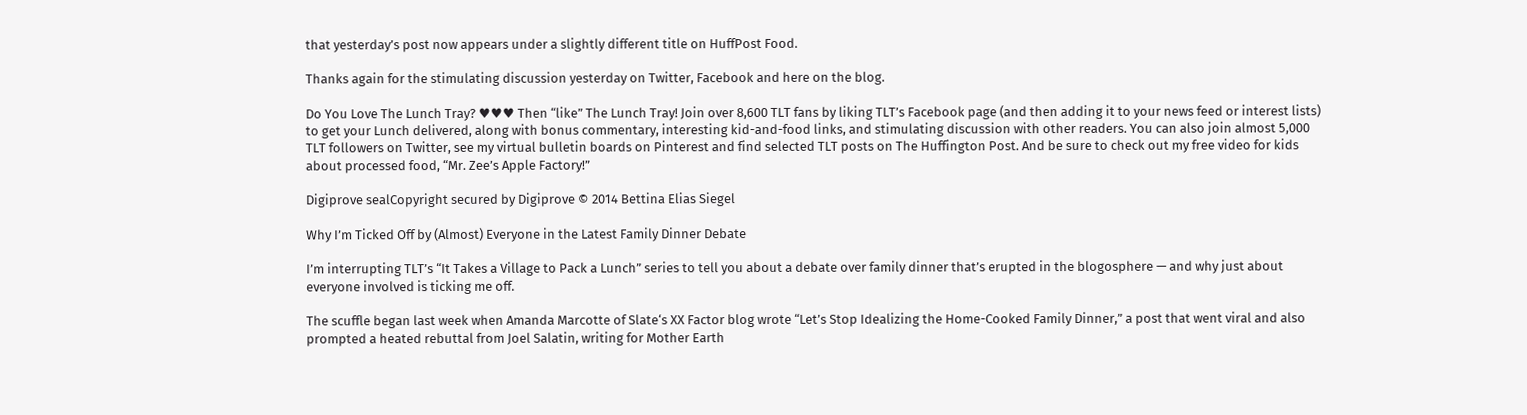that yesterday’s post now appears under a slightly different title on HuffPost Food.

Thanks again for the stimulating discussion yesterday on Twitter, Facebook and here on the blog.

Do You Love The Lunch Tray? ♥♥♥ Then “like” The Lunch Tray! Join over 8,600 TLT fans by liking TLT’s Facebook page (and then adding it to your news feed or interest lists) to get your Lunch delivered, along with bonus commentary, interesting kid-and-food links, and stimulating discussion with other readers. You can also join almost 5,000 TLT followers on Twitter, see my virtual bulletin boards on Pinterest and find selected TLT posts on The Huffington Post. And be sure to check out my free video for kids about processed food, “Mr. Zee’s Apple Factory!”

Digiprove sealCopyright secured by Digiprove © 2014 Bettina Elias Siegel

Why I’m Ticked Off by (Almost) Everyone in the Latest Family Dinner Debate

I’m interrupting TLT’s “It Takes a Village to Pack a Lunch” series to tell you about a debate over family dinner that’s erupted in the blogosphere — and why just about everyone involved is ticking me off.

The scuffle began last week when Amanda Marcotte of Slate‘s XX Factor blog wrote “Let’s Stop Idealizing the Home-Cooked Family Dinner,” a post that went viral and also prompted a heated rebuttal from Joel Salatin, writing for Mother Earth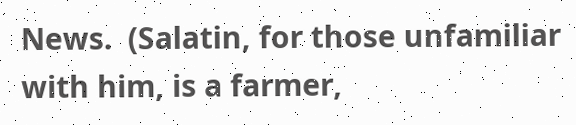News.  (Salatin, for those unfamiliar with him, is a farmer,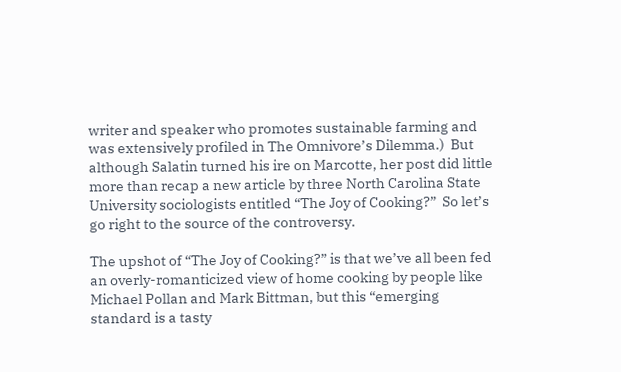writer and speaker who promotes sustainable farming and was extensively profiled in The Omnivore’s Dilemma.)  But although Salatin turned his ire on Marcotte, her post did little more than recap a new article by three North Carolina State University sociologists entitled “The Joy of Cooking?”  So let’s go right to the source of the controversy.

The upshot of “The Joy of Cooking?” is that we’ve all been fed an overly-romanticized view of home cooking by people like Michael Pollan and Mark Bittman, but this “emerging standard is a tasty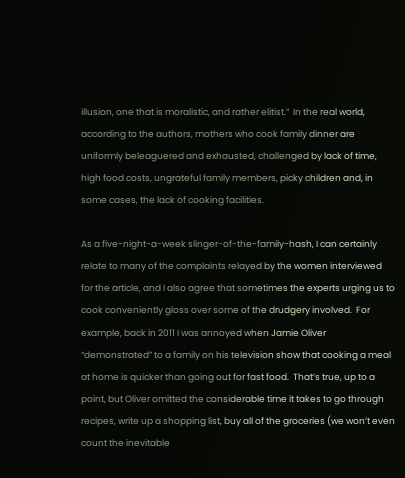illusion, one that is moralistic, and rather elitist.”  In the real world, according to the authors, mothers who cook family dinner are uniformly beleaguered and exhausted, challenged by lack of time, high food costs, ungrateful family members, picky children and, in some cases, the lack of cooking facilities.

As a five-night-a-week slinger-of-the-family-hash, I can certainly relate to many of the complaints relayed by the women interviewed for the article, and I also agree that sometimes the experts urging us to cook conveniently gloss over some of the drudgery involved.  For example, back in 2011 I was annoyed when Jamie Oliver “demonstrated” to a family on his television show that cooking a meal at home is quicker than going out for fast food.  That’s true, up to a point, but Oliver omitted the considerable time it takes to go through recipes, write up a shopping list, buy all of the groceries (we won’t even count the inevitable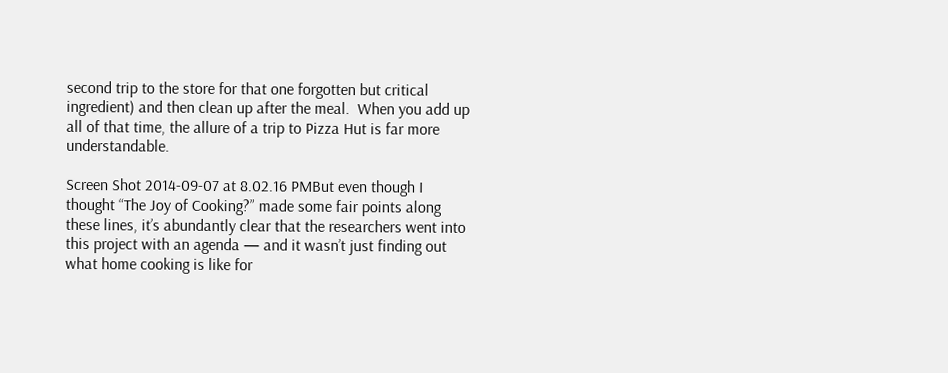second trip to the store for that one forgotten but critical ingredient) and then clean up after the meal.  When you add up all of that time, the allure of a trip to Pizza Hut is far more understandable.

Screen Shot 2014-09-07 at 8.02.16 PMBut even though I thought “The Joy of Cooking?” made some fair points along these lines, it’s abundantly clear that the researchers went into this project with an agenda — and it wasn’t just finding out what home cooking is like for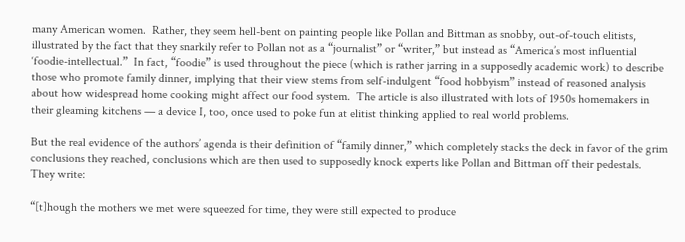many American women.  Rather, they seem hell-bent on painting people like Pollan and Bittman as snobby, out-of-touch elitists, illustrated by the fact that they snarkily refer to Pollan not as a “journalist” or “writer,” but instead as “America’s most influential ‘foodie-intellectual.”  In fact, “foodie” is used throughout the piece (which is rather jarring in a supposedly academic work) to describe those who promote family dinner, implying that their view stems from self-indulgent “food hobbyism” instead of reasoned analysis about how widespread home cooking might affect our food system.  The article is also illustrated with lots of 1950s homemakers in their gleaming kitchens — a device I, too, once used to poke fun at elitist thinking applied to real world problems.

But the real evidence of the authors’ agenda is their definition of “family dinner,” which completely stacks the deck in favor of the grim conclusions they reached, conclusions which are then used to supposedly knock experts like Pollan and Bittman off their pedestals.  They write:

“[t]hough the mothers we met were squeezed for time, they were still expected to produce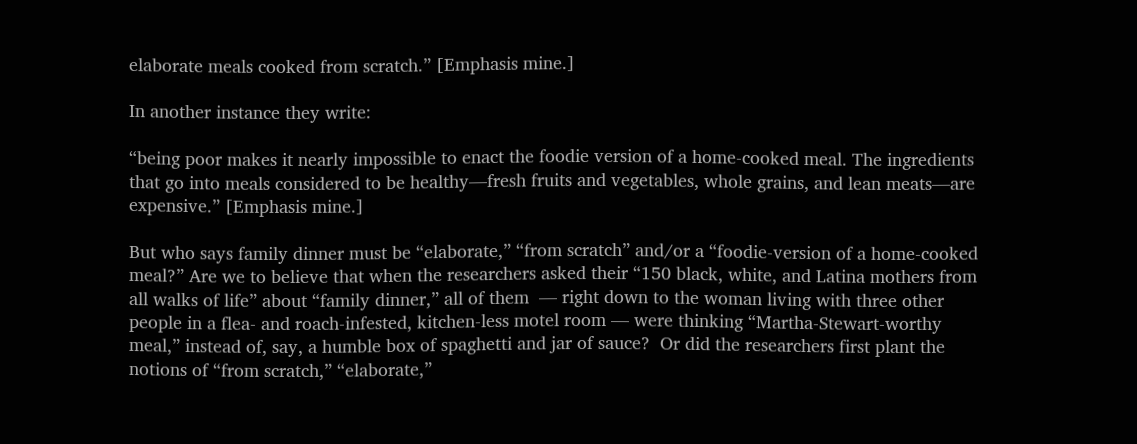elaborate meals cooked from scratch.” [Emphasis mine.]

In another instance they write:

“being poor makes it nearly impossible to enact the foodie version of a home-cooked meal. The ingredients that go into meals considered to be healthy—fresh fruits and vegetables, whole grains, and lean meats—are expensive.” [Emphasis mine.]

But who says family dinner must be “elaborate,” “from scratch” and/or a “foodie-version of a home-cooked meal?” Are we to believe that when the researchers asked their “150 black, white, and Latina mothers from all walks of life” about “family dinner,” all of them  — right down to the woman living with three other people in a flea- and roach-infested, kitchen-less motel room — were thinking “Martha-Stewart-worthy meal,” instead of, say, a humble box of spaghetti and jar of sauce?  Or did the researchers first plant the notions of “from scratch,” “elaborate,”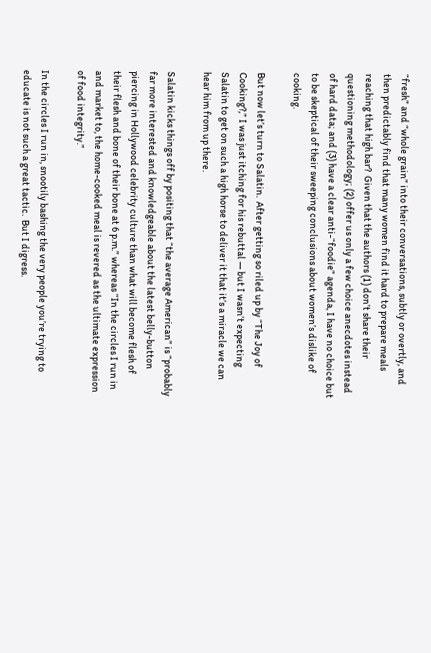“fresh” and “whole grain” into their conversations, subtly or overtly, and then predictably find that many women find it hard to prepare meals reaching that high bar?  Given that the authors (1) don’t share their questioning methodology; (2) offer us only a few choice anecdotes instead of hard data; and (3) have a clear anti-“foodie” agenda, I have no choice but to be skeptical of their sweeping conclusions about women’s dislike of cooking.

But now let’s turn to Salatin.  After getting so riled up by “The Joy of Cooking?,” I was just itching for his rebuttal — but I wasn’t expecting Salatin to get on such a high horse to deliver it that it’s a miracle we can hear him from up there.

Salatin kicks things off by positing that “the average American” is “probably far more interested and knowledgeable about the latest belly-button piercing in Hollywood celebrity culture than what will become flesh of their flesh and bone of their bone at 6 p.m.” whereas “In the circles I run in and market to, the home-cooked meal is revered as the ultimate expression of food integrity.”

In the circles I run in, snootily bashing the very people you’re trying to educate is not such a great tactic.  But I digress.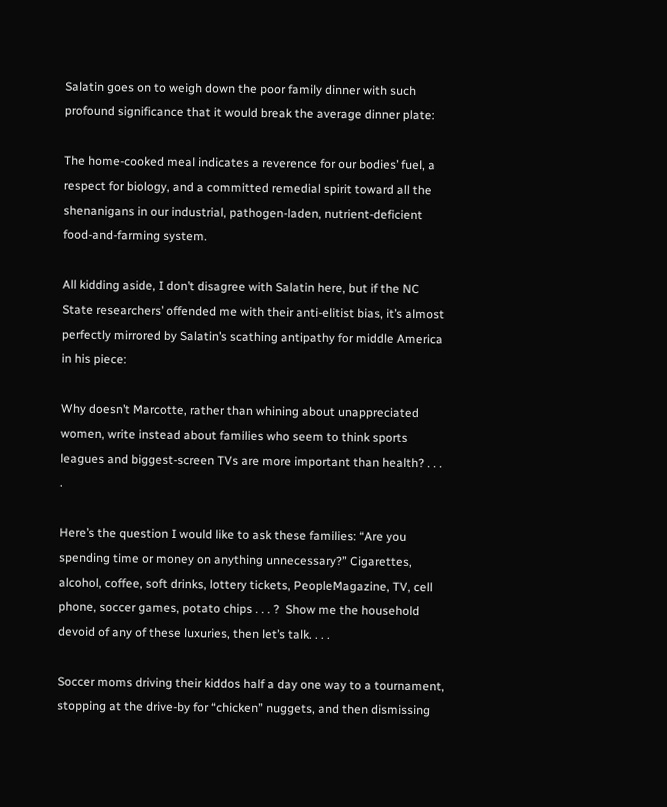Salatin goes on to weigh down the poor family dinner with such profound significance that it would break the average dinner plate:

The home-cooked meal indicates a reverence for our bodies’ fuel, a respect for biology, and a committed remedial spirit toward all the shenanigans in our industrial, pathogen-laden, nutrient-deficient food-and-farming system.

All kidding aside, I don’t disagree with Salatin here, but if the NC State researchers’ offended me with their anti-elitist bias, it’s almost perfectly mirrored by Salatin’s scathing antipathy for middle America in his piece:

Why doesn’t Marcotte, rather than whining about unappreciated women, write instead about families who seem to think sports leagues and biggest-screen TVs are more important than health? . . . .

Here’s the question I would like to ask these families: “Are you spending time or money on anything unnecessary?” Cigarettes, alcohol, coffee, soft drinks, lottery tickets, PeopleMagazine, TV, cell phone, soccer games, potato chips . . . ?  Show me the household devoid of any of these luxuries, then let’s talk. . . .

Soccer moms driving their kiddos half a day one way to a tournament, stopping at the drive-by for “chicken” nuggets, and then dismissing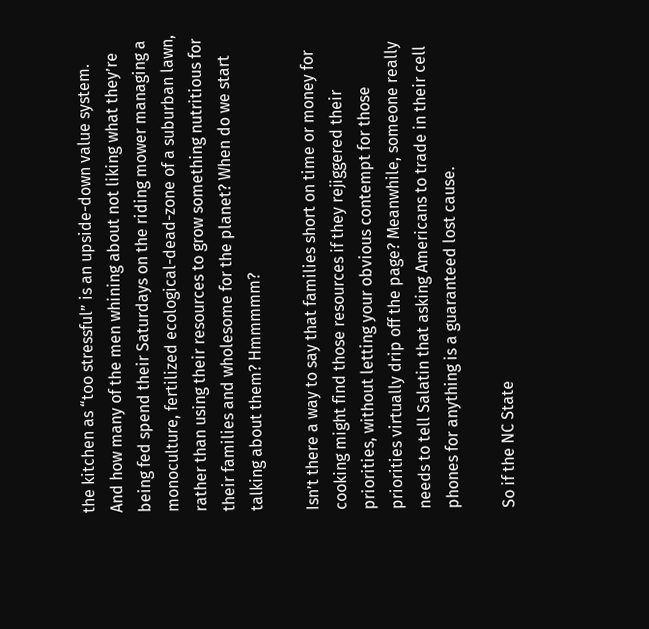the kitchen as “too stressful” is an upside-down value system. And how many of the men whining about not liking what they’re being fed spend their Saturdays on the riding mower managing a monoculture, fertilized ecological-dead-zone of a suburban lawn, rather than using their resources to grow something nutritious for their families and wholesome for the planet? When do we start talking about them? Hmmmmm?

Isn’t there a way to say that families short on time or money for cooking might find those resources if they rejiggered their priorities, without letting your obvious contempt for those priorities virtually drip off the page? Meanwhile, someone really needs to tell Salatin that asking Americans to trade in their cell phones for anything is a guaranteed lost cause.

So if the NC State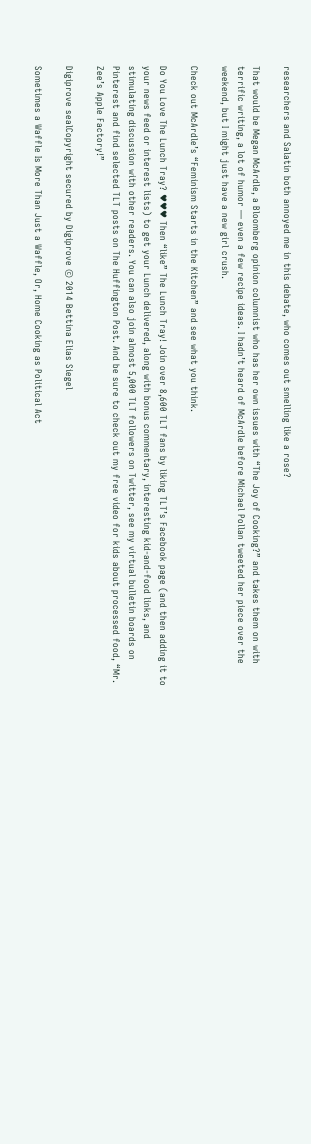researchers and Salatin both annoyed me in this debate, who comes out smelling like a rose?

That would be Megan McArdle, a Bloomberg opinion columnist who has her own issues with “The Joy of Cooking?” and takes them on with terrific writing, a lot of humor — even a few recipe ideas. I hadn’t heard of McArdle before Michael Pollan tweeted her piece over the weekend, but I might just have a new girl crush.

Check out McArdle’s “Feminism Starts in the Kitchen” and see what you think.

Do You Love The Lunch Tray? ♥♥♥ Then “like” The Lunch Tray! Join over 8,600 TLT fans by liking TLT’s Facebook page (and then adding it to your news feed or interest lists) to get your Lunch delivered, along with bonus commentary, interesting kid-and-food links, and stimulating discussion with other readers. You can also join almost 5,000 TLT followers on Twitter, see my virtual bulletin boards on Pinterest and find selected TLT posts on The Huffington Post. And be sure to check out my free video for kids about processed food, “Mr. Zee’s Apple Factory!”

Digiprove sealCopyright secured by Digiprove © 2014 Bettina Elias Siegel

Sometimes a Waffle Is More Than Just a Waffle, Or, Home Cooking as Political Act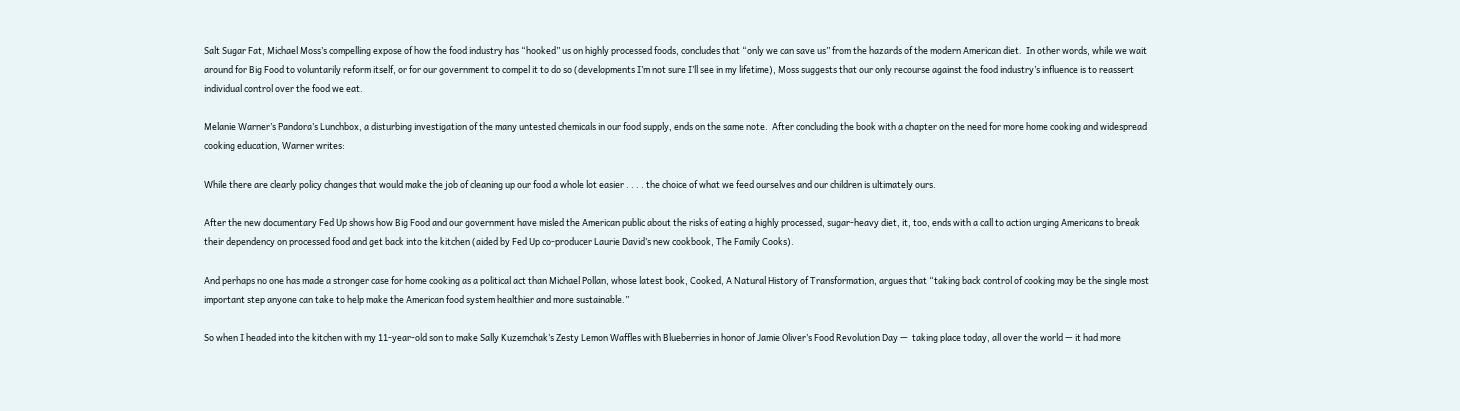Salt Sugar Fat, Michael Moss’s compelling expose of how the food industry has “hooked” us on highly processed foods, concludes that “only we can save us” from the hazards of the modern American diet.  In other words, while we wait around for Big Food to voluntarily reform itself, or for our government to compel it to do so (developments I’m not sure I’ll see in my lifetime), Moss suggests that our only recourse against the food industry’s influence is to reassert individual control over the food we eat.

Melanie Warner’s Pandora’s Lunchbox, a disturbing investigation of the many untested chemicals in our food supply, ends on the same note.  After concluding the book with a chapter on the need for more home cooking and widespread cooking education, Warner writes:

While there are clearly policy changes that would make the job of cleaning up our food a whole lot easier . . . . the choice of what we feed ourselves and our children is ultimately ours.

After the new documentary Fed Up shows how Big Food and our government have misled the American public about the risks of eating a highly processed, sugar-heavy diet, it, too, ends with a call to action urging Americans to break their dependency on processed food and get back into the kitchen (aided by Fed Up co-producer Laurie David’s new cookbook, The Family Cooks).

And perhaps no one has made a stronger case for home cooking as a political act than Michael Pollan, whose latest book, Cooked, A Natural History of Transformation, argues that “taking back control of cooking may be the single most important step anyone can take to help make the American food system healthier and more sustainable.”

So when I headed into the kitchen with my 11-year-old son to make Sally Kuzemchak’s Zesty Lemon Waffles with Blueberries in honor of Jamie Oliver’s Food Revolution Day —  taking place today, all over the world — it had more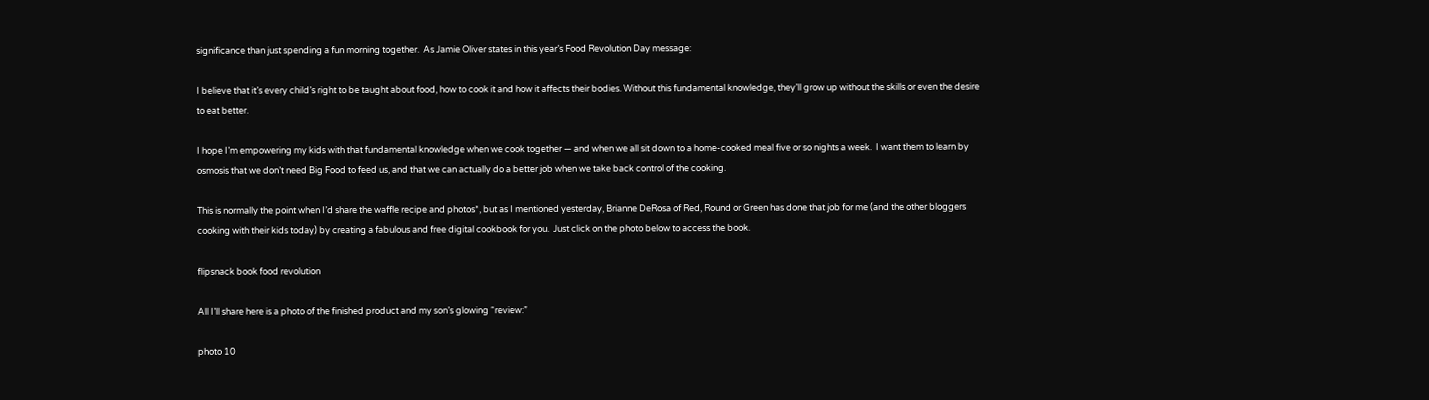significance than just spending a fun morning together.  As Jamie Oliver states in this year’s Food Revolution Day message:

I believe that it’s every child’s right to be taught about food, how to cook it and how it affects their bodies. Without this fundamental knowledge, they’ll grow up without the skills or even the desire to eat better.

I hope I’m empowering my kids with that fundamental knowledge when we cook together — and when we all sit down to a home-cooked meal five or so nights a week.  I want them to learn by osmosis that we don’t need Big Food to feed us, and that we can actually do a better job when we take back control of the cooking.

This is normally the point when I’d share the waffle recipe and photos*, but as I mentioned yesterday, Brianne DeRosa of Red, Round or Green has done that job for me (and the other bloggers cooking with their kids today) by creating a fabulous and free digital cookbook for you.  Just click on the photo below to access the book.

flipsnack book food revolution

All I’ll share here is a photo of the finished product and my son’s glowing “review:”

photo 10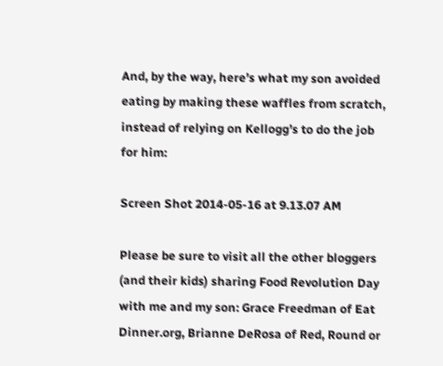And, by the way, here’s what my son avoided eating by making these waffles from scratch, instead of relying on Kellogg’s to do the job for him:

Screen Shot 2014-05-16 at 9.13.07 AM

Please be sure to visit all the other bloggers (and their kids) sharing Food Revolution Day with me and my son: Grace Freedman of Eat Dinner.org, Brianne DeRosa of Red, Round or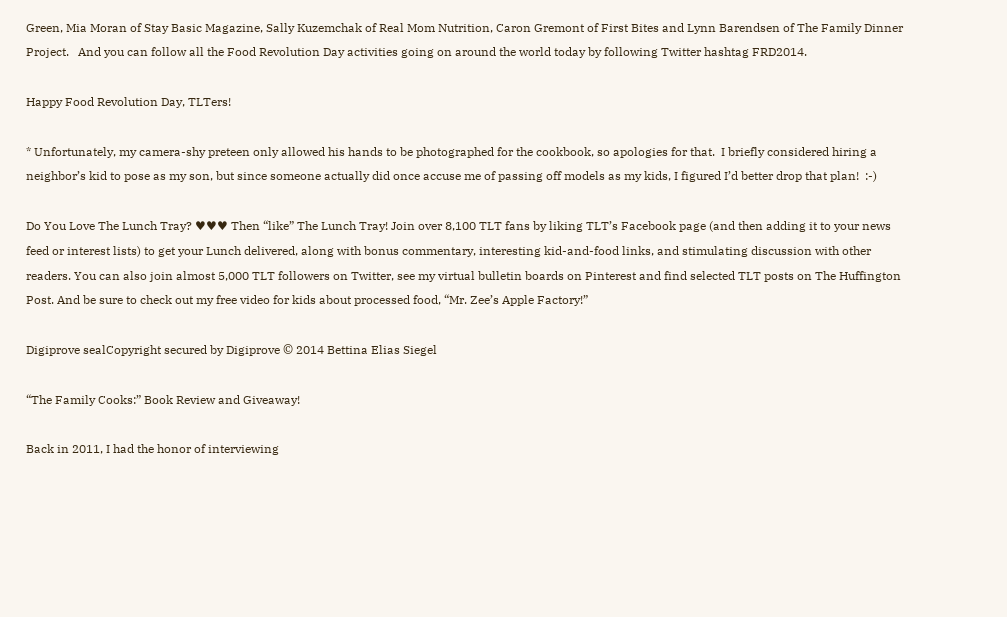Green, Mia Moran of Stay Basic Magazine, Sally Kuzemchak of Real Mom Nutrition, Caron Gremont of First Bites and Lynn Barendsen of The Family Dinner Project.   And you can follow all the Food Revolution Day activities going on around the world today by following Twitter hashtag FRD2014.

Happy Food Revolution Day, TLTers!

* Unfortunately, my camera-shy preteen only allowed his hands to be photographed for the cookbook, so apologies for that.  I briefly considered hiring a neighbor’s kid to pose as my son, but since someone actually did once accuse me of passing off models as my kids, I figured I’d better drop that plan!  :-)

Do You Love The Lunch Tray? ♥♥♥ Then “like” The Lunch Tray! Join over 8,100 TLT fans by liking TLT’s Facebook page (and then adding it to your news feed or interest lists) to get your Lunch delivered, along with bonus commentary, interesting kid-and-food links, and stimulating discussion with other readers. You can also join almost 5,000 TLT followers on Twitter, see my virtual bulletin boards on Pinterest and find selected TLT posts on The Huffington Post. And be sure to check out my free video for kids about processed food, “Mr. Zee’s Apple Factory!”

Digiprove sealCopyright secured by Digiprove © 2014 Bettina Elias Siegel

“The Family Cooks:” Book Review and Giveaway!

Back in 2011, I had the honor of interviewing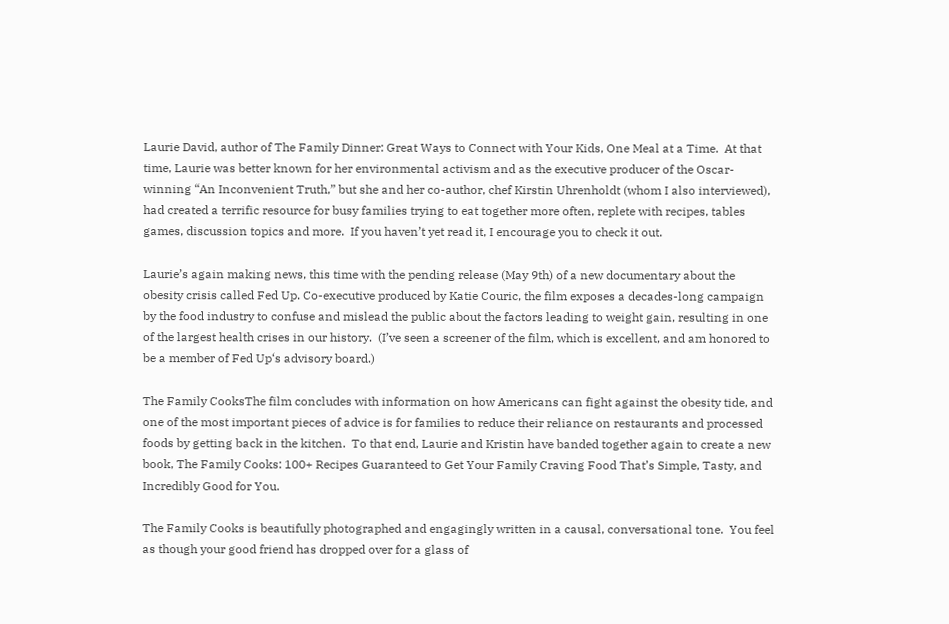Laurie David, author of The Family Dinner: Great Ways to Connect with Your Kids, One Meal at a Time.  At that time, Laurie was better known for her environmental activism and as the executive producer of the Oscar-winning “An Inconvenient Truth,” but she and her co-author, chef Kirstin Uhrenholdt (whom I also interviewed), had created a terrific resource for busy families trying to eat together more often, replete with recipes, tables games, discussion topics and more.  If you haven’t yet read it, I encourage you to check it out.

Laurie’s again making news, this time with the pending release (May 9th) of a new documentary about the obesity crisis called Fed Up. Co-executive produced by Katie Couric, the film exposes a decades-long campaign by the food industry to confuse and mislead the public about the factors leading to weight gain, resulting in one of the largest health crises in our history.  (I’ve seen a screener of the film, which is excellent, and am honored to be a member of Fed Up‘s advisory board.)

The Family CooksThe film concludes with information on how Americans can fight against the obesity tide, and one of the most important pieces of advice is for families to reduce their reliance on restaurants and processed foods by getting back in the kitchen.  To that end, Laurie and Kristin have banded together again to create a new book, The Family Cooks: 100+ Recipes Guaranteed to Get Your Family Craving Food That’s Simple, Tasty, and Incredibly Good for You.

The Family Cooks is beautifully photographed and engagingly written in a causal, conversational tone.  You feel as though your good friend has dropped over for a glass of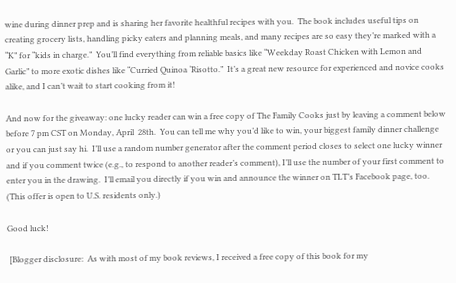wine during dinner prep and is sharing her favorite healthful recipes with you.  The book includes useful tips on creating grocery lists, handling picky eaters and planning meals, and many recipes are so easy they’re marked with a “K” for “kids in charge.”  You’ll find everything from reliable basics like “Weekday Roast Chicken with Lemon and Garlic” to more exotic dishes like “Curried Quinoa ‘Risotto.”  It’s a great new resource for experienced and novice cooks alike, and I can’t wait to start cooking from it!

And now for the giveaway: one lucky reader can win a free copy of The Family Cooks just by leaving a comment below before 7 pm CST on Monday, April  28th.  You can tell me why you’d like to win, your biggest family dinner challenge or you can just say hi.  I’ll use a random number generator after the comment period closes to select one lucky winner and if you comment twice (e.g., to respond to another reader’s comment), I’ll use the number of your first comment to enter you in the drawing.  I’ll email you directly if you win and announce the winner on TLT’s Facebook page, too.  (This offer is open to U.S. residents only.)

Good luck!

 [Blogger disclosure:  As with most of my book reviews, I received a free copy of this book for my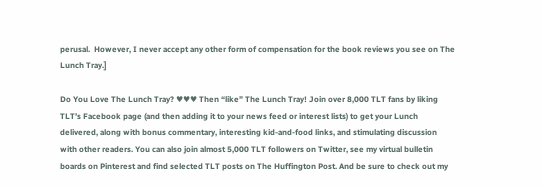perusal.  However, I never accept any other form of compensation for the book reviews you see on The Lunch Tray.]

Do You Love The Lunch Tray? ♥♥♥ Then “like” The Lunch Tray! Join over 8,000 TLT fans by liking TLT’s Facebook page (and then adding it to your news feed or interest lists) to get your Lunch delivered, along with bonus commentary, interesting kid-and-food links, and stimulating discussion with other readers. You can also join almost 5,000 TLT followers on Twitter, see my virtual bulletin boards on Pinterest and find selected TLT posts on The Huffington Post. And be sure to check out my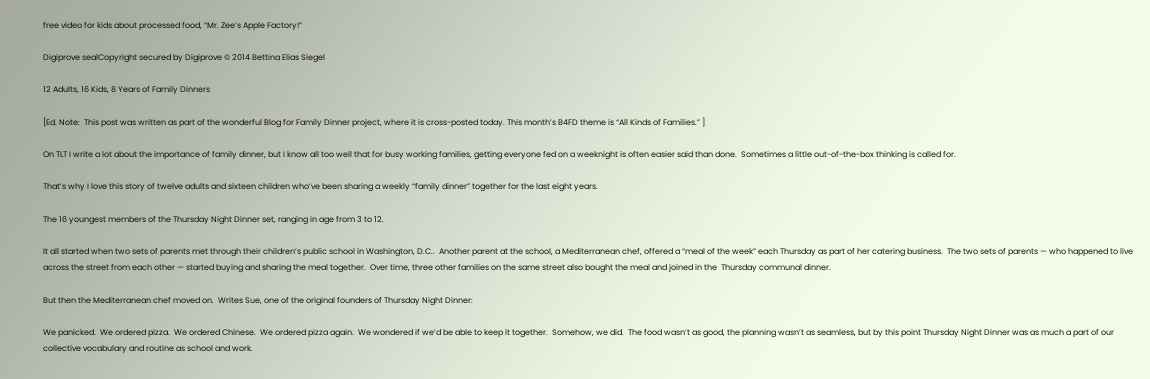free video for kids about processed food, “Mr. Zee’s Apple Factory!”

Digiprove sealCopyright secured by Digiprove © 2014 Bettina Elias Siegel

12 Adults, 16 Kids, 8 Years of Family Dinners

[Ed. Note:  This post was written as part of the wonderful Blog for Family Dinner project, where it is cross-posted today. This month’s B4FD theme is “All Kinds of Families.” ]

On TLT I write a lot about the importance of family dinner, but I know all too well that for busy working families, getting everyone fed on a weeknight is often easier said than done.  Sometimes a little out-of-the-box thinking is called for.

That’s why I love this story of twelve adults and sixteen children who’ve been sharing a weekly “family dinner” together for the last eight years.

The 16 youngest members of the Thursday Night Dinner set, ranging in age from 3 to 12.

It all started when two sets of parents met through their children’s public school in Washington, D.C..  Another parent at the school, a Mediterranean chef, offered a “meal of the week” each Thursday as part of her catering business.  The two sets of parents — who happened to live across the street from each other — started buying and sharing the meal together.  Over time, three other families on the same street also bought the meal and joined in the  Thursday communal dinner.

But then the Mediterranean chef moved on.  Writes Sue, one of the original founders of Thursday Night Dinner:

We panicked.  We ordered pizza.  We ordered Chinese.  We ordered pizza again.  We wondered if we’d be able to keep it together.  Somehow, we did.  The food wasn’t as good, the planning wasn’t as seamless, but by this point Thursday Night Dinner was as much a part of our collective vocabulary and routine as school and work.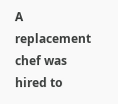A replacement chef was hired to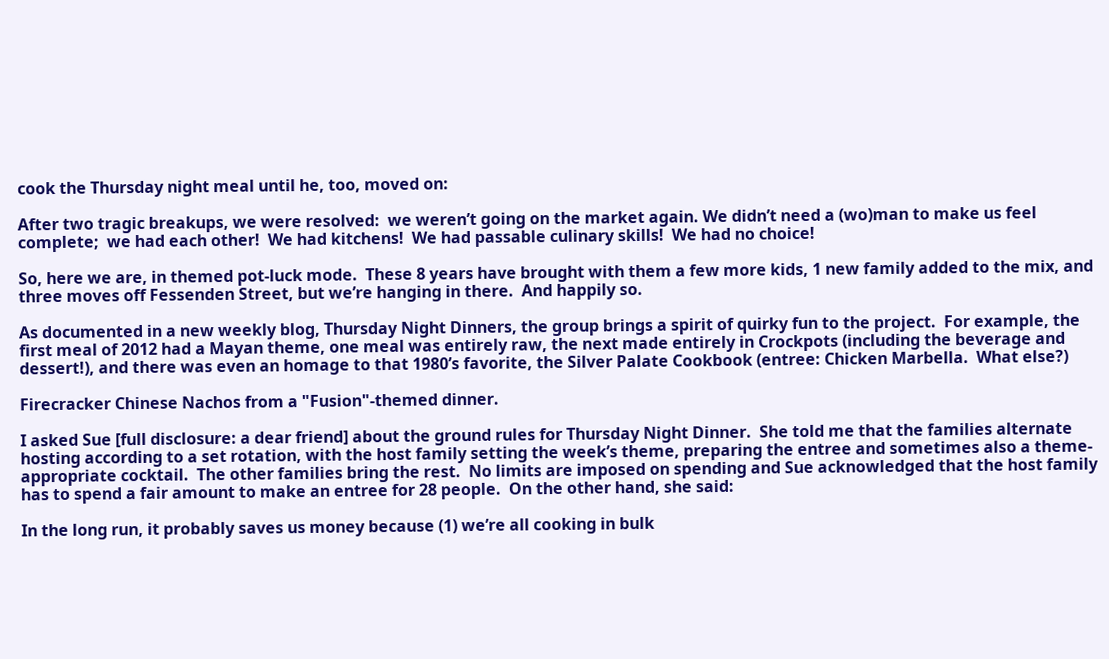cook the Thursday night meal until he, too, moved on:

After two tragic breakups, we were resolved:  we weren’t going on the market again. We didn’t need a (wo)man to make us feel complete;  we had each other!  We had kitchens!  We had passable culinary skills!  We had no choice!

So, here we are, in themed pot-luck mode.  These 8 years have brought with them a few more kids, 1 new family added to the mix, and three moves off Fessenden Street, but we’re hanging in there.  And happily so.

As documented in a new weekly blog, Thursday Night Dinners, the group brings a spirit of quirky fun to the project.  For example, the first meal of 2012 had a Mayan theme, one meal was entirely raw, the next made entirely in Crockpots (including the beverage and dessert!), and there was even an homage to that 1980’s favorite, the Silver Palate Cookbook (entree: Chicken Marbella.  What else?)

Firecracker Chinese Nachos from a "Fusion"-themed dinner.

I asked Sue [full disclosure: a dear friend] about the ground rules for Thursday Night Dinner.  She told me that the families alternate hosting according to a set rotation, with the host family setting the week’s theme, preparing the entree and sometimes also a theme-appropriate cocktail.  The other families bring the rest.  No limits are imposed on spending and Sue acknowledged that the host family has to spend a fair amount to make an entree for 28 people.  On the other hand, she said:

In the long run, it probably saves us money because (1) we’re all cooking in bulk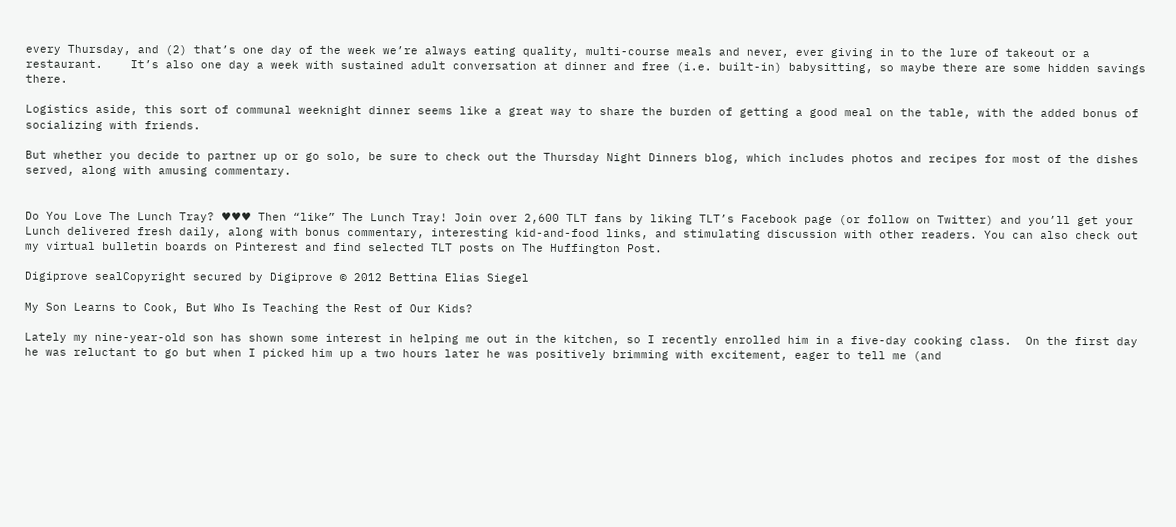every Thursday, and (2) that’s one day of the week we’re always eating quality, multi-course meals and never, ever giving in to the lure of takeout or a restaurant.    It’s also one day a week with sustained adult conversation at dinner and free (i.e. built-in) babysitting, so maybe there are some hidden savings there.

Logistics aside, this sort of communal weeknight dinner seems like a great way to share the burden of getting a good meal on the table, with the added bonus of socializing with friends.

But whether you decide to partner up or go solo, be sure to check out the Thursday Night Dinners blog, which includes photos and recipes for most of the dishes served, along with amusing commentary.


Do You Love The Lunch Tray? ♥♥♥ Then “like” The Lunch Tray! Join over 2,600 TLT fans by liking TLT’s Facebook page (or follow on Twitter) and you’ll get your Lunch delivered fresh daily, along with bonus commentary, interesting kid-and-food links, and stimulating discussion with other readers. You can also check out my virtual bulletin boards on Pinterest and find selected TLT posts on The Huffington Post.

Digiprove sealCopyright secured by Digiprove © 2012 Bettina Elias Siegel

My Son Learns to Cook, But Who Is Teaching the Rest of Our Kids?

Lately my nine-year-old son has shown some interest in helping me out in the kitchen, so I recently enrolled him in a five-day cooking class.  On the first day he was reluctant to go but when I picked him up a two hours later he was positively brimming with excitement, eager to tell me (and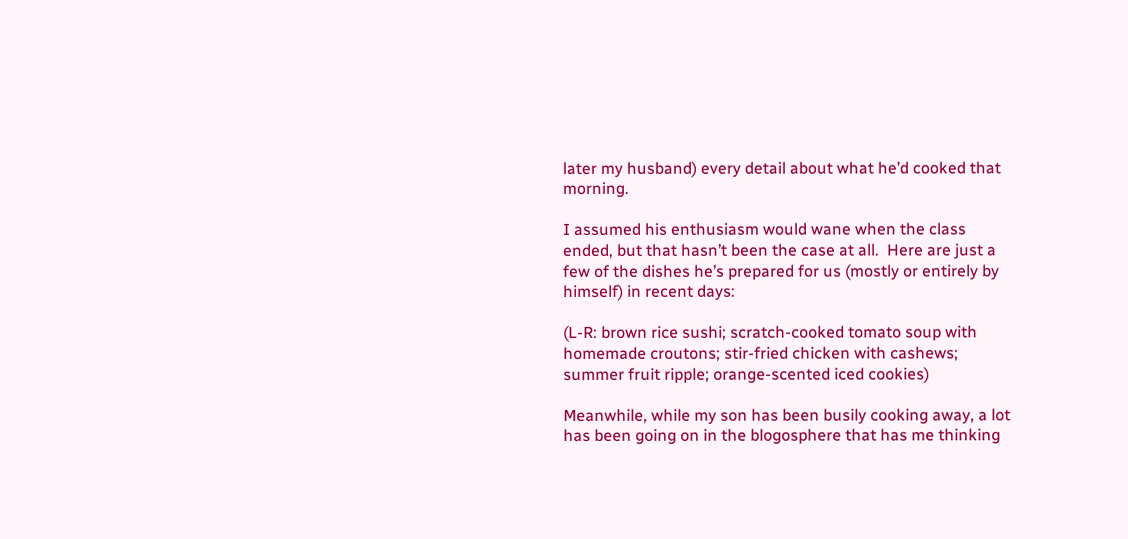later my husband) every detail about what he’d cooked that morning.

I assumed his enthusiasm would wane when the class ended, but that hasn’t been the case at all.  Here are just a few of the dishes he’s prepared for us (mostly or entirely by himself) in recent days:

(L-R: brown rice sushi; scratch-cooked tomato soup with homemade croutons; stir-fried chicken with cashews; summer fruit ripple; orange-scented iced cookies)

Meanwhile, while my son has been busily cooking away, a lot has been going on in the blogosphere that has me thinking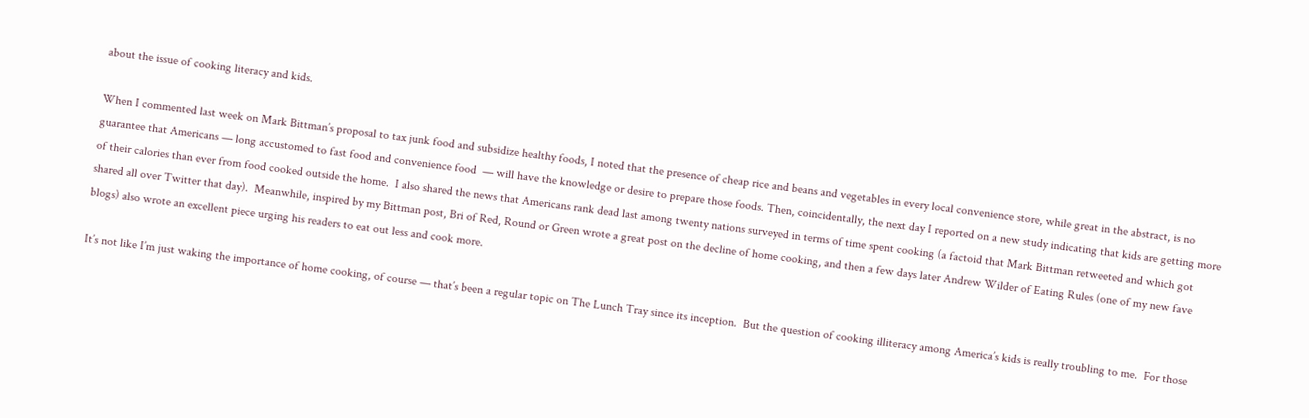about the issue of cooking literacy and kids.

When I commented last week on Mark Bittman’s proposal to tax junk food and subsidize healthy foods, I noted that the presence of cheap rice and beans and vegetables in every local convenience store, while great in the abstract, is no guarantee that Americans — long accustomed to fast food and convenience food  — will have the knowledge or desire to prepare those foods. Then, coincidentally, the next day I reported on a new study indicating that kids are getting more of their calories than ever from food cooked outside the home.  I also shared the news that Americans rank dead last among twenty nations surveyed in terms of time spent cooking (a factoid that Mark Bittman retweeted and which got shared all over Twitter that day).  Meanwhile, inspired by my Bittman post, Bri of Red, Round or Green wrote a great post on the decline of home cooking, and then a few days later Andrew Wilder of Eating Rules (one of my new fave blogs) also wrote an excellent piece urging his readers to eat out less and cook more.

It’s not like I’m just waking the importance of home cooking, of course — that’s been a regular topic on The Lunch Tray since its inception.  But the question of cooking illiteracy among America’s kids is really troubling to me.  For those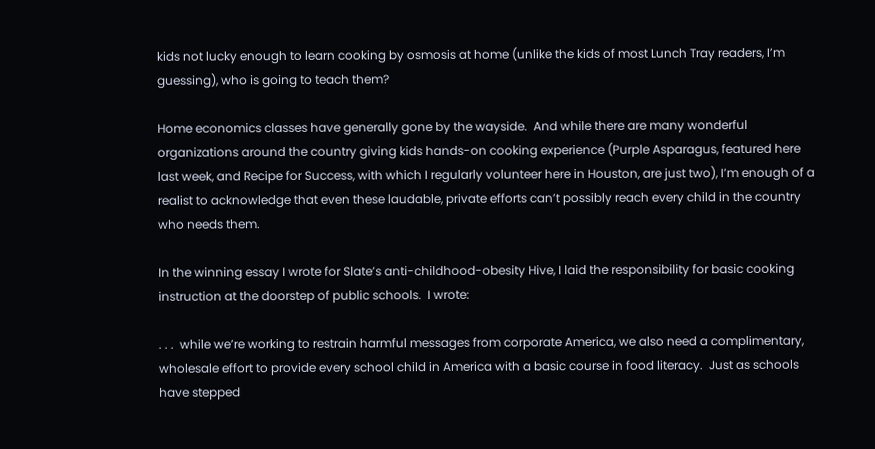kids not lucky enough to learn cooking by osmosis at home (unlike the kids of most Lunch Tray readers, I’m guessing), who is going to teach them?

Home economics classes have generally gone by the wayside.  And while there are many wonderful organizations around the country giving kids hands-on cooking experience (Purple Asparagus, featured here last week, and Recipe for Success, with which I regularly volunteer here in Houston, are just two), I’m enough of a realist to acknowledge that even these laudable, private efforts can’t possibly reach every child in the country who needs them.

In the winning essay I wrote for Slate’s anti-childhood-obesity Hive, I laid the responsibility for basic cooking instruction at the doorstep of public schools.  I wrote:

. . .  while we’re working to restrain harmful messages from corporate America, we also need a complimentary, wholesale effort to provide every school child in America with a basic course in food literacy.  Just as schools have stepped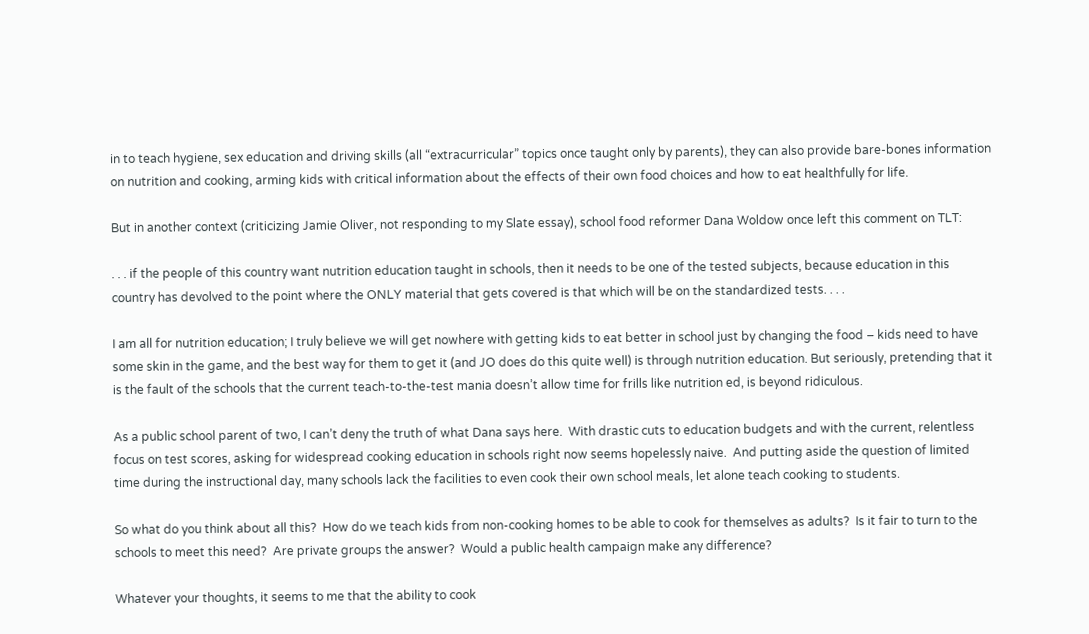in to teach hygiene, sex education and driving skills (all “extracurricular” topics once taught only by parents), they can also provide bare-bones information on nutrition and cooking, arming kids with critical information about the effects of their own food choices and how to eat healthfully for life.

But in another context (criticizing Jamie Oliver, not responding to my Slate essay), school food reformer Dana Woldow once left this comment on TLT:

. . . if the people of this country want nutrition education taught in schools, then it needs to be one of the tested subjects, because education in this country has devolved to the point where the ONLY material that gets covered is that which will be on the standardized tests. . . .

I am all for nutrition education; I truly believe we will get nowhere with getting kids to eat better in school just by changing the food – kids need to have some skin in the game, and the best way for them to get it (and JO does do this quite well) is through nutrition education. But seriously, pretending that it is the fault of the schools that the current teach-to-the-test mania doesn’t allow time for frills like nutrition ed, is beyond ridiculous.

As a public school parent of two, I can’t deny the truth of what Dana says here.  With drastic cuts to education budgets and with the current, relentless focus on test scores, asking for widespread cooking education in schools right now seems hopelessly naive.  And putting aside the question of limited time during the instructional day, many schools lack the facilities to even cook their own school meals, let alone teach cooking to students.

So what do you think about all this?  How do we teach kids from non-cooking homes to be able to cook for themselves as adults?  Is it fair to turn to the schools to meet this need?  Are private groups the answer?  Would a public health campaign make any difference?

Whatever your thoughts, it seems to me that the ability to cook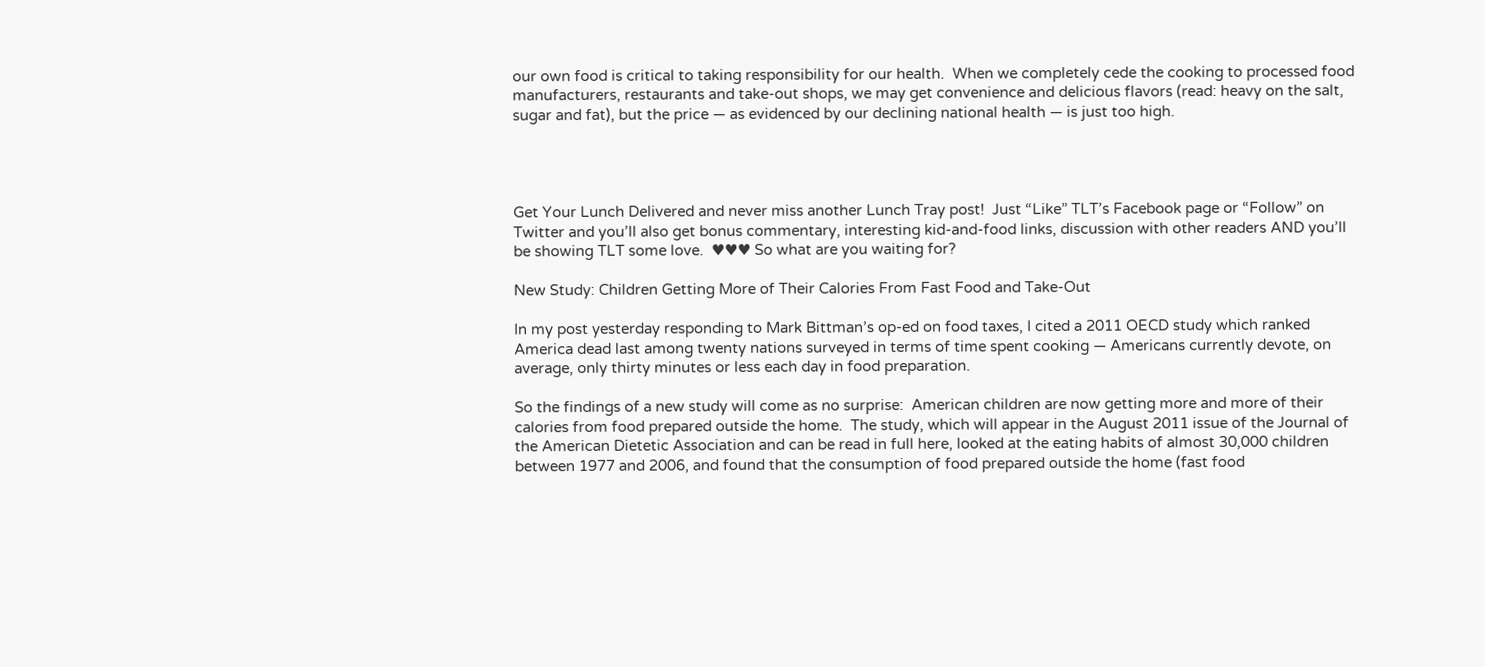our own food is critical to taking responsibility for our health.  When we completely cede the cooking to processed food manufacturers, restaurants and take-out shops, we may get convenience and delicious flavors (read: heavy on the salt, sugar and fat), but the price — as evidenced by our declining national health — is just too high.




Get Your Lunch Delivered and never miss another Lunch Tray post!  Just “Like” TLT’s Facebook page or “Follow” on Twitter and you’ll also get bonus commentary, interesting kid-and-food links, discussion with other readers AND you’ll be showing TLT some love.  ♥♥♥ So what are you waiting for?

New Study: Children Getting More of Their Calories From Fast Food and Take-Out

In my post yesterday responding to Mark Bittman’s op-ed on food taxes, I cited a 2011 OECD study which ranked America dead last among twenty nations surveyed in terms of time spent cooking — Americans currently devote, on average, only thirty minutes or less each day in food preparation.

So the findings of a new study will come as no surprise:  American children are now getting more and more of their calories from food prepared outside the home.  The study, which will appear in the August 2011 issue of the Journal of the American Dietetic Association and can be read in full here, looked at the eating habits of almost 30,000 children between 1977 and 2006, and found that the consumption of food prepared outside the home (fast food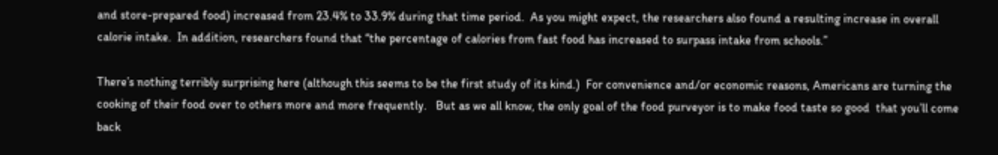and store-prepared food) increased from 23.4% to 33.9% during that time period.  As you might expect, the researchers also found a resulting increase in overall calorie intake.  In addition, researchers found that “the percentage of calories from fast food has increased to surpass intake from schools.”

There’s nothing terribly surprising here (although this seems to be the first study of its kind.)  For convenience and/or economic reasons, Americans are turning the cooking of their food over to others more and more frequently.   But as we all know, the only goal of the food purveyor is to make food taste so good  that you’ll come back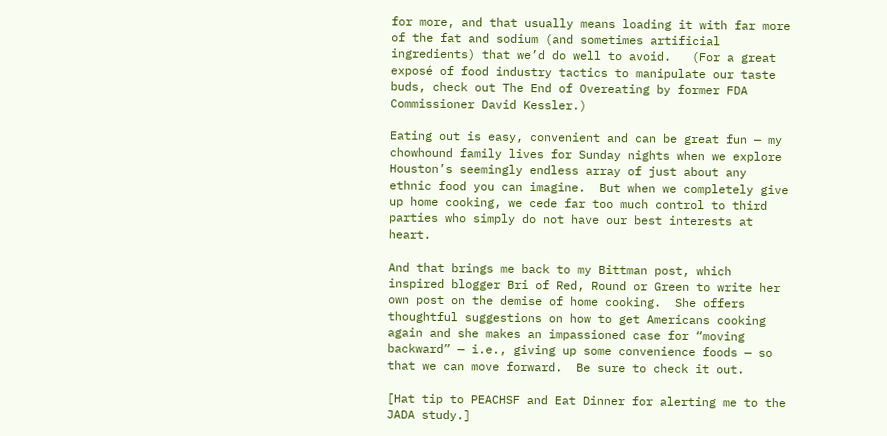for more, and that usually means loading it with far more of the fat and sodium (and sometimes artificial ingredients) that we’d do well to avoid.   (For a great exposé of food industry tactics to manipulate our taste buds, check out The End of Overeating by former FDA Commissioner David Kessler.)

Eating out is easy, convenient and can be great fun — my chowhound family lives for Sunday nights when we explore Houston’s seemingly endless array of just about any ethnic food you can imagine.  But when we completely give up home cooking, we cede far too much control to third parties who simply do not have our best interests at heart.

And that brings me back to my Bittman post, which inspired blogger Bri of Red, Round or Green to write her own post on the demise of home cooking.  She offers thoughtful suggestions on how to get Americans cooking again and she makes an impassioned case for “moving backward” — i.e., giving up some convenience foods — so that we can move forward.  Be sure to check it out.

[Hat tip to PEACHSF and Eat Dinner for alerting me to the JADA study.]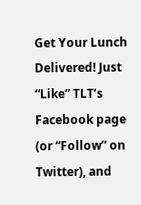Get Your Lunch Delivered! Just “Like” TLT’s Facebook page (or “Follow” on Twitter), and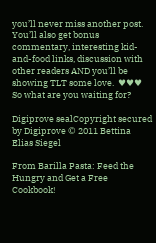you’ll never miss another post. You’ll also get bonus commentary, interesting kid-and-food links, discussion with other readers AND you’ll be showing TLT some love.  ♥♥♥ So what are you waiting for?

Digiprove sealCopyright secured by Digiprove © 2011 Bettina Elias Siegel

From Barilla Pasta: Feed the Hungry and Get a Free Cookbook!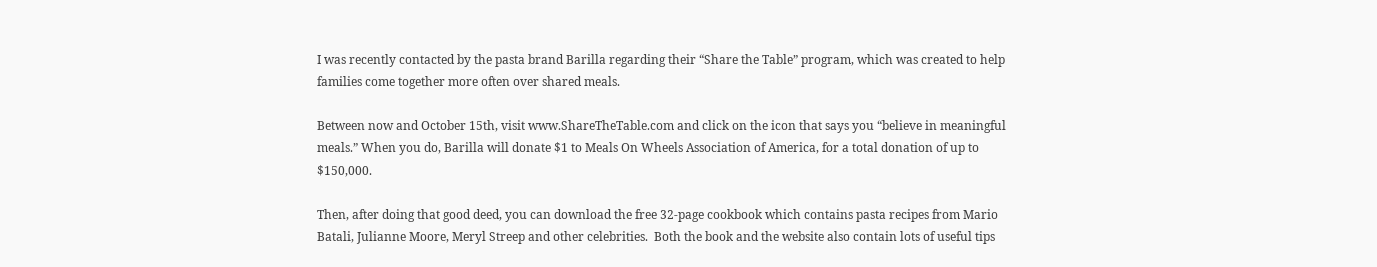I was recently contacted by the pasta brand Barilla regarding their “Share the Table” program, which was created to help families come together more often over shared meals.

Between now and October 15th, visit www.ShareTheTable.com and click on the icon that says you “believe in meaningful meals.” When you do, Barilla will donate $1 to Meals On Wheels Association of America, for a total donation of up to $150,000.

Then, after doing that good deed, you can download the free 32-page cookbook which contains pasta recipes from Mario Batali, Julianne Moore, Meryl Streep and other celebrities.  Both the book and the website also contain lots of useful tips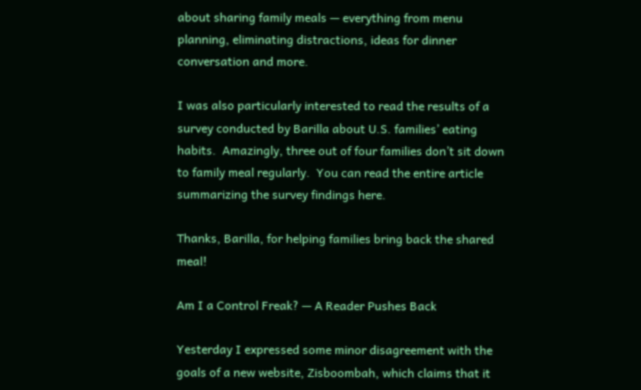about sharing family meals — everything from menu planning, eliminating distractions, ideas for dinner conversation and more.

I was also particularly interested to read the results of a survey conducted by Barilla about U.S. families’ eating habits.  Amazingly, three out of four families don’t sit down to family meal regularly.  You can read the entire article summarizing the survey findings here.

Thanks, Barilla, for helping families bring back the shared meal!

Am I a Control Freak? — A Reader Pushes Back

Yesterday I expressed some minor disagreement with the goals of a new website, Zisboombah, which claims that it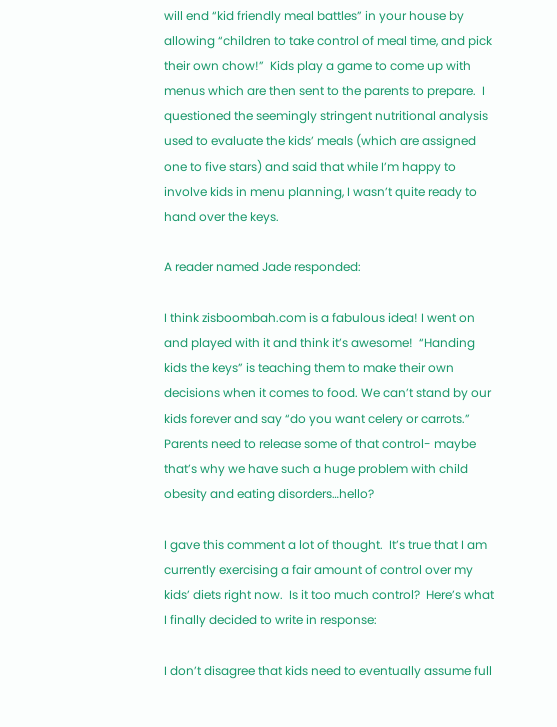will end “kid friendly meal battles” in your house by allowing “children to take control of meal time, and pick their own chow!”  Kids play a game to come up with menus which are then sent to the parents to prepare.  I questioned the seemingly stringent nutritional analysis used to evaluate the kids’ meals (which are assigned one to five stars) and said that while I’m happy to involve kids in menu planning, I wasn’t quite ready to hand over the keys.

A reader named Jade responded:

I think zisboombah.com is a fabulous idea! I went on and played with it and think it’s awesome!  “Handing kids the keys” is teaching them to make their own decisions when it comes to food. We can’t stand by our kids forever and say “do you want celery or carrots.” Parents need to release some of that control- maybe that’s why we have such a huge problem with child obesity and eating disorders…hello?

I gave this comment a lot of thought.  It’s true that I am currently exercising a fair amount of control over my kids’ diets right now.  Is it too much control?  Here’s what I finally decided to write in response:

I don’t disagree that kids need to eventually assume full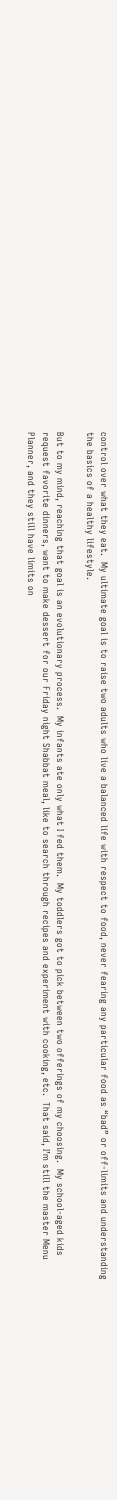control over what they eat.  My ultimate goal is to raise two adults who live a balanced life with respect to food, never fearing any particular food as “bad” or off-limits and understanding the basics of a healthy lifestyle.

But to my mind, reaching that goal is an evolutionary process.  My infants ate only what I fed them.  My toddlers got to pick between two offerings of my choosing.  My school-aged kids request favorite dinners, want to make dessert for our Friday night Shabbat meal, like to search through recipes and experiment with cooking, etc.  That said, I’m still the master Menu Planner, and they still have limits on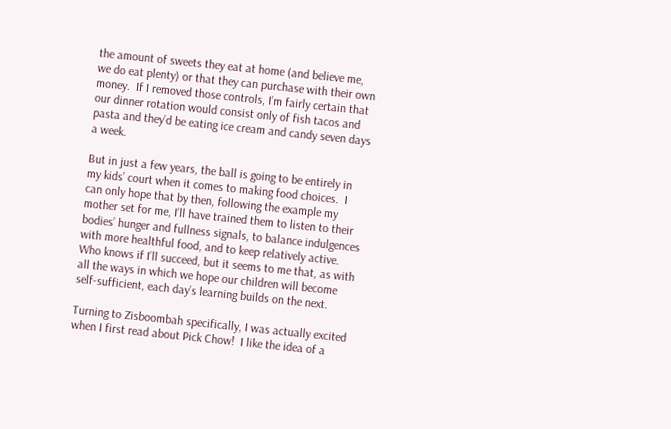the amount of sweets they eat at home (and believe me, we do eat plenty) or that they can purchase with their own money.  If I removed those controls, I’m fairly certain that our dinner rotation would consist only of fish tacos and pasta and they’d be eating ice cream and candy seven days a week.

But in just a few years, the ball is going to be entirely in my kids’ court when it comes to making food choices.  I can only hope that by then, following the example my mother set for me, I’ll have trained them to listen to their bodies’ hunger and fullness signals, to balance indulgences with more healthful food, and to keep relatively active.  Who knows if I’ll succeed, but it seems to me that, as with all the ways in which we hope our children will become self-sufficient, each day’s learning builds on the next.

Turning to Zisboombah specifically, I was actually excited when I first read about Pick Chow!  I like the idea of a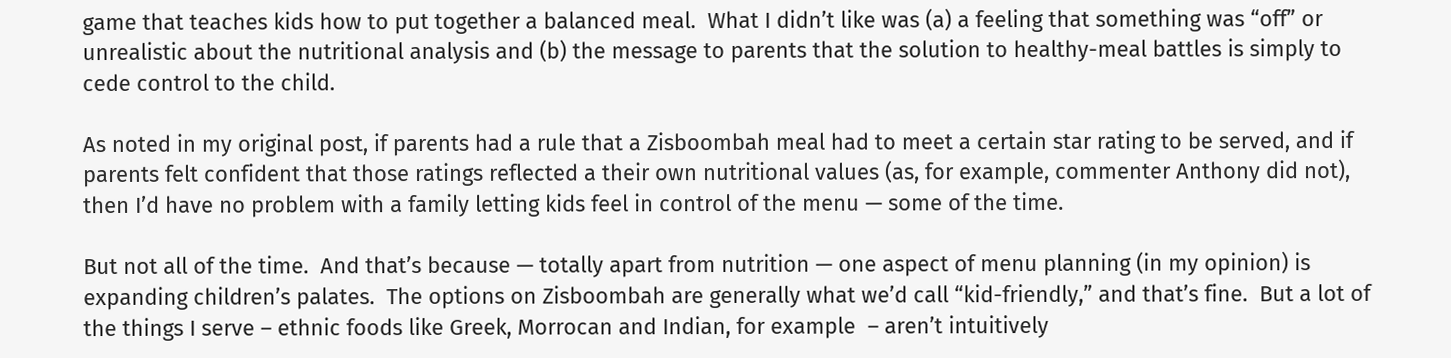game that teaches kids how to put together a balanced meal.  What I didn’t like was (a) a feeling that something was “off” or unrealistic about the nutritional analysis and (b) the message to parents that the solution to healthy-meal battles is simply to cede control to the child.

As noted in my original post, if parents had a rule that a Zisboombah meal had to meet a certain star rating to be served, and if parents felt confident that those ratings reflected a their own nutritional values (as, for example, commenter Anthony did not), then I’d have no problem with a family letting kids feel in control of the menu — some of the time.

But not all of the time.  And that’s because — totally apart from nutrition — one aspect of menu planning (in my opinion) is expanding children’s palates.  The options on Zisboombah are generally what we’d call “kid-friendly,” and that’s fine.  But a lot of the things I serve – ethnic foods like Greek, Morrocan and Indian, for example  – aren’t intuitively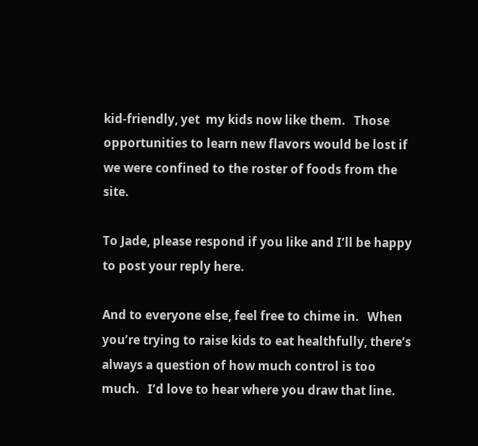kid-friendly, yet  my kids now like them.   Those opportunities to learn new flavors would be lost if we were confined to the roster of foods from the site.

To Jade, please respond if you like and I’ll be happy to post your reply here.

And to everyone else, feel free to chime in.   When you’re trying to raise kids to eat healthfully, there’s always a question of how much control is too much.   I’d love to hear where you draw that line.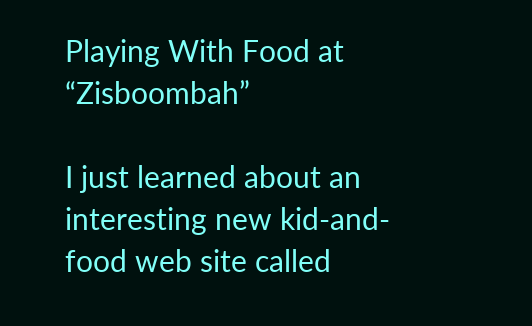Playing With Food at “Zisboombah”

I just learned about an interesting new kid-and-food web site called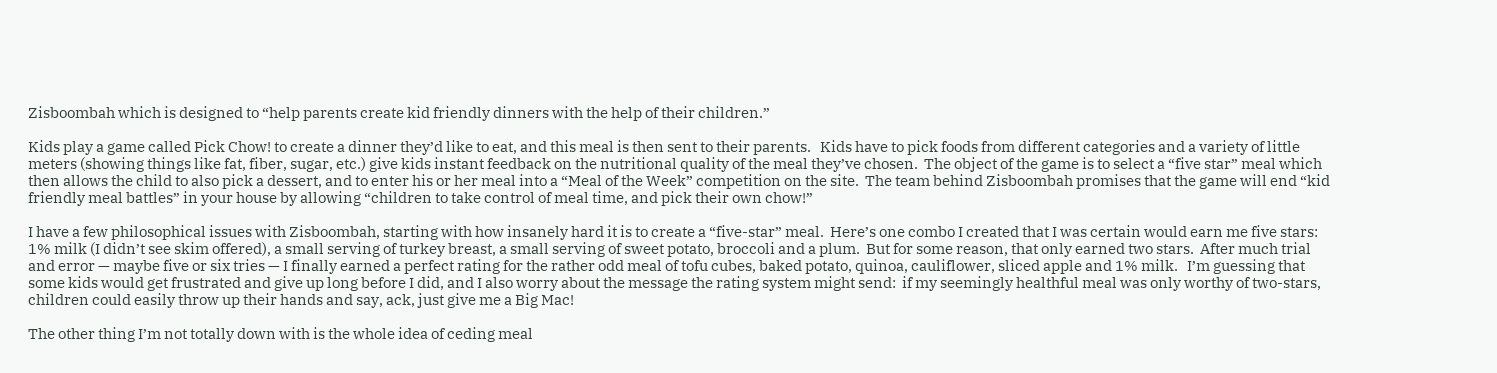Zisboombah which is designed to “help parents create kid friendly dinners with the help of their children.”

Kids play a game called Pick Chow! to create a dinner they’d like to eat, and this meal is then sent to their parents.   Kids have to pick foods from different categories and a variety of little meters (showing things like fat, fiber, sugar, etc.) give kids instant feedback on the nutritional quality of the meal they’ve chosen.  The object of the game is to select a “five star” meal which then allows the child to also pick a dessert, and to enter his or her meal into a “Meal of the Week” competition on the site.  The team behind Zisboombah promises that the game will end “kid friendly meal battles” in your house by allowing “children to take control of meal time, and pick their own chow!”

I have a few philosophical issues with Zisboombah, starting with how insanely hard it is to create a “five-star” meal.  Here’s one combo I created that I was certain would earn me five stars:  1% milk (I didn’t see skim offered), a small serving of turkey breast, a small serving of sweet potato, broccoli and a plum.  But for some reason, that only earned two stars.  After much trial and error — maybe five or six tries — I finally earned a perfect rating for the rather odd meal of tofu cubes, baked potato, quinoa, cauliflower, sliced apple and 1% milk.   I’m guessing that some kids would get frustrated and give up long before I did, and I also worry about the message the rating system might send:  if my seemingly healthful meal was only worthy of two-stars, children could easily throw up their hands and say, ack, just give me a Big Mac!

The other thing I’m not totally down with is the whole idea of ceding meal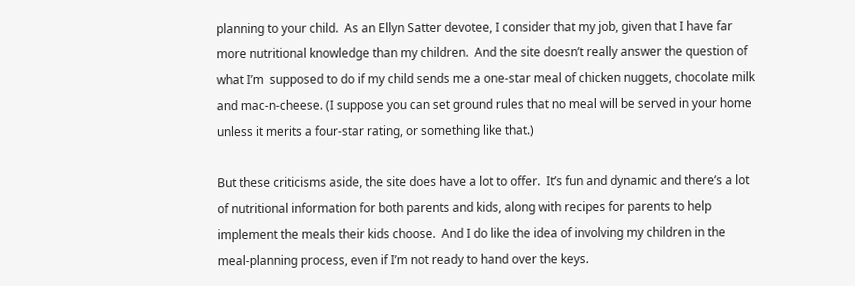planning to your child.  As an Ellyn Satter devotee, I consider that my job, given that I have far more nutritional knowledge than my children.  And the site doesn’t really answer the question of what I’m  supposed to do if my child sends me a one-star meal of chicken nuggets, chocolate milk and mac-n-cheese. (I suppose you can set ground rules that no meal will be served in your home unless it merits a four-star rating, or something like that.)

But these criticisms aside, the site does have a lot to offer.  It’s fun and dynamic and there’s a lot of nutritional information for both parents and kids, along with recipes for parents to help implement the meals their kids choose.  And I do like the idea of involving my children in the meal-planning process, even if I’m not ready to hand over the keys.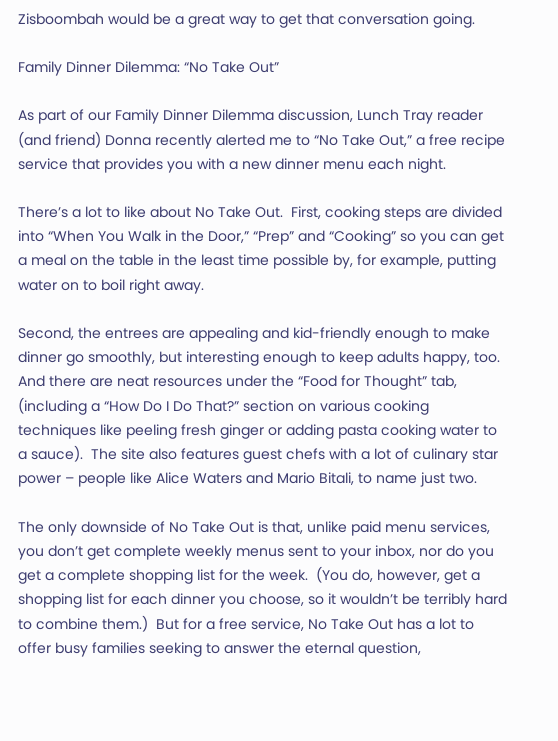Zisboombah would be a great way to get that conversation going.

Family Dinner Dilemma: “No Take Out”

As part of our Family Dinner Dilemma discussion, Lunch Tray reader (and friend) Donna recently alerted me to “No Take Out,” a free recipe service that provides you with a new dinner menu each night.

There’s a lot to like about No Take Out.  First, cooking steps are divided into “When You Walk in the Door,” “Prep” and “Cooking” so you can get a meal on the table in the least time possible by, for example, putting water on to boil right away.

Second, the entrees are appealing and kid-friendly enough to make dinner go smoothly, but interesting enough to keep adults happy, too.   And there are neat resources under the “Food for Thought” tab, (including a “How Do I Do That?” section on various cooking techniques like peeling fresh ginger or adding pasta cooking water to a sauce).  The site also features guest chefs with a lot of culinary star power – people like Alice Waters and Mario Bitali, to name just two.

The only downside of No Take Out is that, unlike paid menu services, you don’t get complete weekly menus sent to your inbox, nor do you get a complete shopping list for the week.  (You do, however, get a shopping list for each dinner you choose, so it wouldn’t be terribly hard to combine them.)  But for a free service, No Take Out has a lot to offer busy families seeking to answer the eternal question,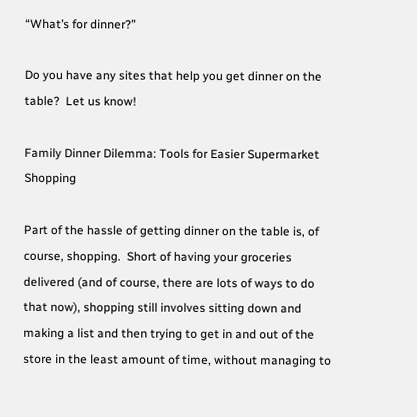“What’s for dinner?”

Do you have any sites that help you get dinner on the table?  Let us know!

Family Dinner Dilemma: Tools for Easier Supermarket Shopping

Part of the hassle of getting dinner on the table is, of course, shopping.  Short of having your groceries delivered (and of course, there are lots of ways to do that now), shopping still involves sitting down and making a list and then trying to get in and out of the store in the least amount of time, without managing to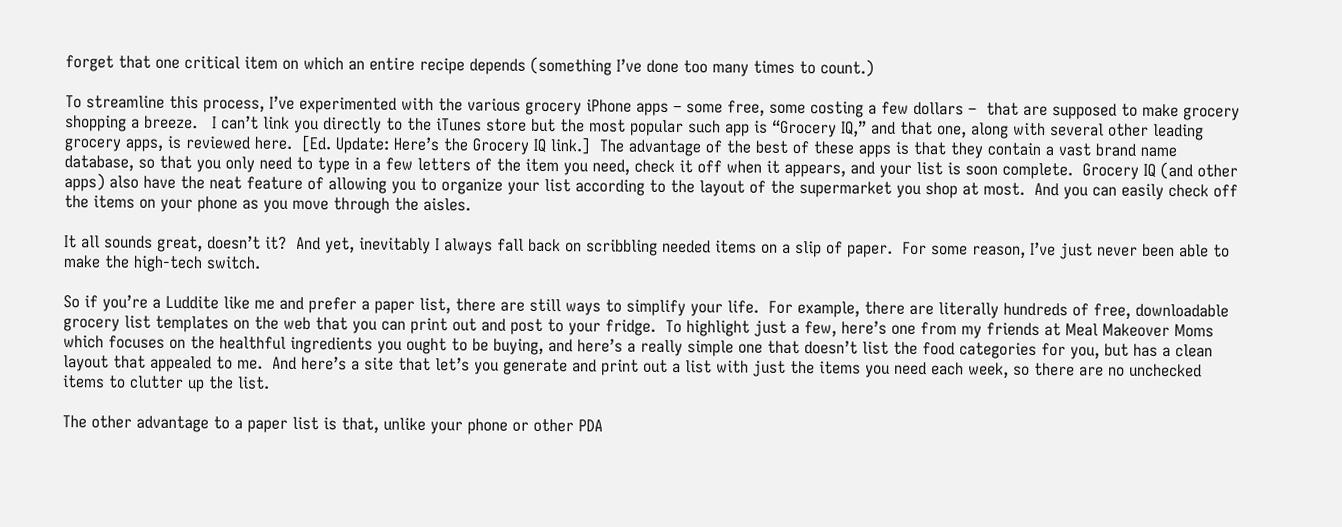forget that one critical item on which an entire recipe depends (something I’ve done too many times to count.)

To streamline this process, I’ve experimented with the various grocery iPhone apps – some free, some costing a few dollars –  that are supposed to make grocery shopping a breeze.   I can’t link you directly to the iTunes store but the most popular such app is “Grocery IQ,” and that one, along with several other leading grocery apps, is reviewed here.  [Ed. Update: Here’s the Grocery IQ link.]  The advantage of the best of these apps is that they contain a vast brand name database, so that you only need to type in a few letters of the item you need, check it off when it appears, and your list is soon complete.  Grocery IQ (and other apps) also have the neat feature of allowing you to organize your list according to the layout of the supermarket you shop at most.  And you can easily check off the items on your phone as you move through the aisles.

It all sounds great, doesn’t it?  And yet, inevitably I always fall back on scribbling needed items on a slip of paper.  For some reason, I’ve just never been able to make the high-tech switch.

So if you’re a Luddite like me and prefer a paper list, there are still ways to simplify your life.  For example, there are literally hundreds of free, downloadable grocery list templates on the web that you can print out and post to your fridge.  To highlight just a few, here’s one from my friends at Meal Makeover Moms which focuses on the healthful ingredients you ought to be buying, and here’s a really simple one that doesn’t list the food categories for you, but has a clean layout that appealed to me.  And here’s a site that let’s you generate and print out a list with just the items you need each week, so there are no unchecked items to clutter up the list.

The other advantage to a paper list is that, unlike your phone or other PDA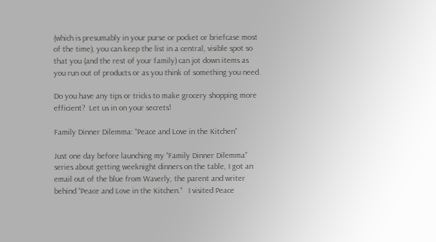(which is presumably in your purse or pocket or briefcase most of the time), you can keep the list in a central, visible spot so that you (and the rest of your family) can jot down items as you run out of products or as you think of something you need.

Do you have any tips or tricks to make grocery shopping more efficient?  Let us in on your secrets!

Family Dinner Dilemma: “Peace and Love in the Kitchen”

Just one day before launching my “Family Dinner Dilemma” series about getting weeknight dinners on the table, I got an email out of the blue from Waverly, the parent and writer behind “Peace and Love in the Kitchen.”   I visited Peace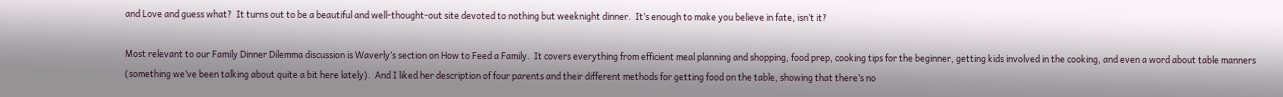and Love and guess what?  It turns out to be a beautiful and well-thought-out site devoted to nothing but weeknight dinner.  It’s enough to make you believe in fate, isn’t it?

Most relevant to our Family Dinner Dilemma discussion is Waverly’s section on How to Feed a Family.  It covers everything from efficient meal planning and shopping, food prep, cooking tips for the beginner, getting kids involved in the cooking, and even a word about table manners (something we’ve been talking about quite a bit here lately).  And I liked her description of four parents and their different methods for getting food on the table, showing that there’s no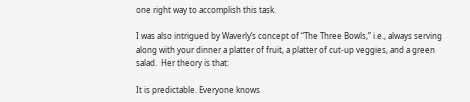one right way to accomplish this task.

I was also intrigued by Waverly’s concept of “The Three Bowls,” i.e., always serving along with your dinner a platter of fruit, a platter of cut-up veggies, and a green salad.  Her theory is that:

It is predictable. Everyone knows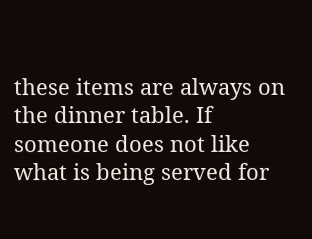these items are always on the dinner table. If someone does not like what is being served for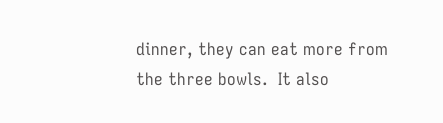dinner, they can eat more from the three bowls.  It also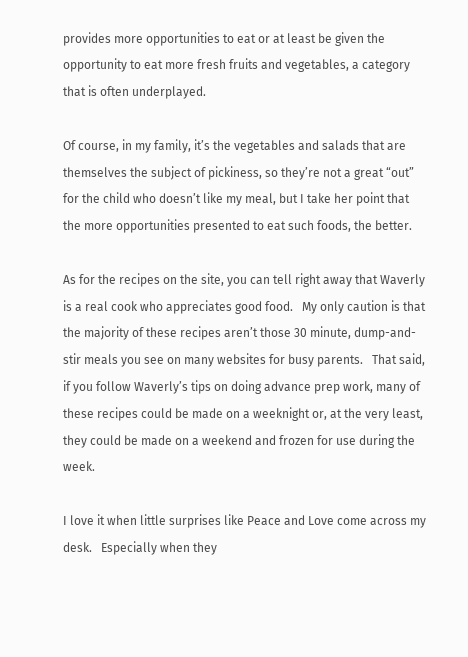provides more opportunities to eat or at least be given the opportunity to eat more fresh fruits and vegetables, a category that is often underplayed.

Of course, in my family, it’s the vegetables and salads that are themselves the subject of pickiness, so they’re not a great “out” for the child who doesn’t like my meal, but I take her point that the more opportunities presented to eat such foods, the better.

As for the recipes on the site, you can tell right away that Waverly is a real cook who appreciates good food.   My only caution is that the majority of these recipes aren’t those 30 minute, dump-and-stir meals you see on many websites for busy parents.   That said, if you follow Waverly’s tips on doing advance prep work, many of these recipes could be made on a weeknight or, at the very least, they could be made on a weekend and frozen for use during the week.

I love it when little surprises like Peace and Love come across my desk.   Especially when they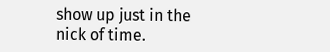show up just in the nick of time.